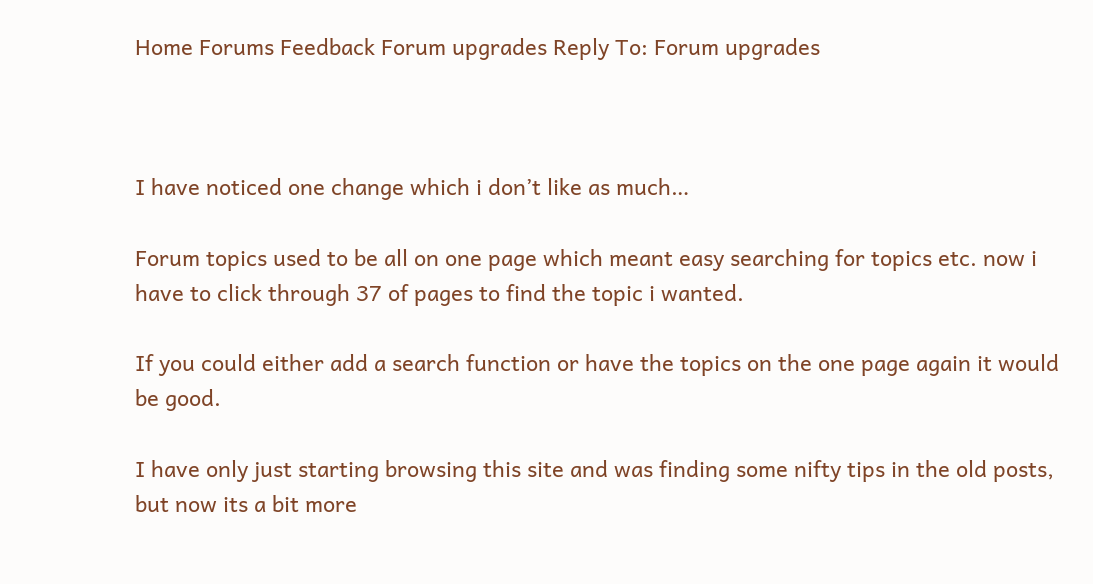Home Forums Feedback Forum upgrades Reply To: Forum upgrades



I have noticed one change which i don’t like as much…

Forum topics used to be all on one page which meant easy searching for topics etc. now i have to click through 37 of pages to find the topic i wanted.

If you could either add a search function or have the topics on the one page again it would be good.

I have only just starting browsing this site and was finding some nifty tips in the old posts, but now its a bit more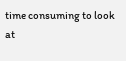time consuming to look at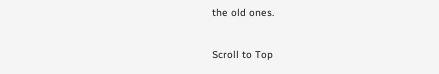the old ones.


Scroll to Top